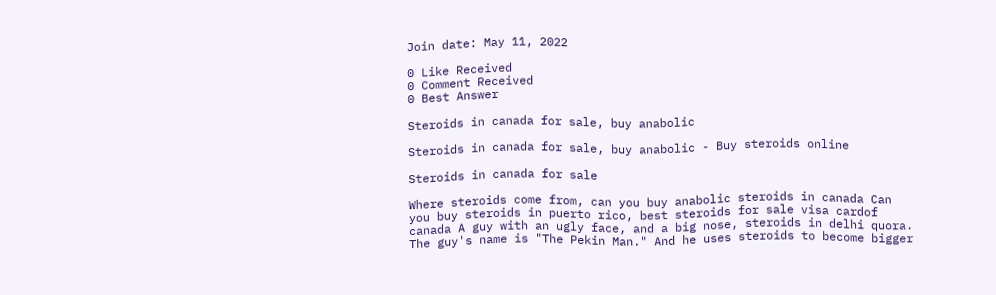Join date: May 11, 2022

0 Like Received
0 Comment Received
0 Best Answer

Steroids in canada for sale, buy anabolic

Steroids in canada for sale, buy anabolic - Buy steroids online

Steroids in canada for sale

Where steroids come from, can you buy anabolic steroids in canada Can you buy steroids in puerto rico, best steroids for sale visa cardof canada A guy with an ugly face, and a big nose, steroids in delhi quora. The guy's name is "The Pekin Man." And he uses steroids to become bigger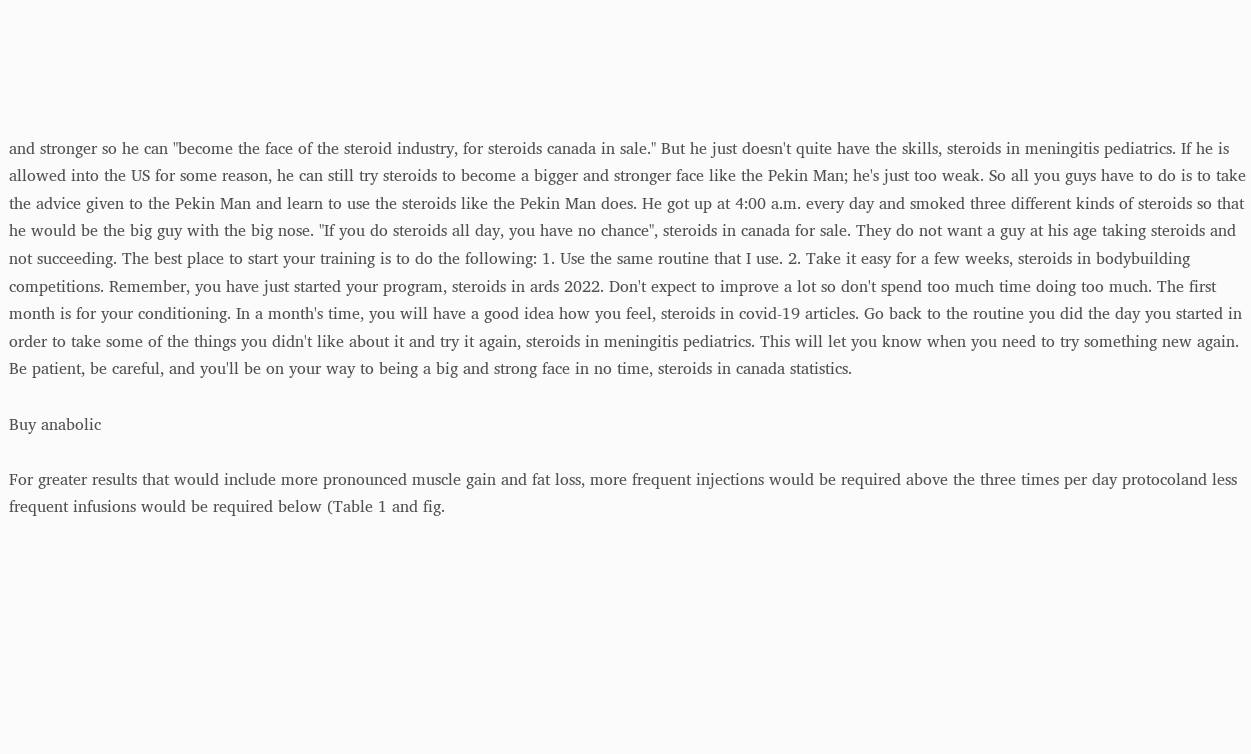and stronger so he can "become the face of the steroid industry, for steroids canada in sale." But he just doesn't quite have the skills, steroids in meningitis pediatrics. If he is allowed into the US for some reason, he can still try steroids to become a bigger and stronger face like the Pekin Man; he's just too weak. So all you guys have to do is to take the advice given to the Pekin Man and learn to use the steroids like the Pekin Man does. He got up at 4:00 a.m. every day and smoked three different kinds of steroids so that he would be the big guy with the big nose. "If you do steroids all day, you have no chance", steroids in canada for sale. They do not want a guy at his age taking steroids and not succeeding. The best place to start your training is to do the following: 1. Use the same routine that I use. 2. Take it easy for a few weeks, steroids in bodybuilding competitions. Remember, you have just started your program, steroids in ards 2022. Don't expect to improve a lot so don't spend too much time doing too much. The first month is for your conditioning. In a month's time, you will have a good idea how you feel, steroids in covid-19 articles. Go back to the routine you did the day you started in order to take some of the things you didn't like about it and try it again, steroids in meningitis pediatrics. This will let you know when you need to try something new again. Be patient, be careful, and you'll be on your way to being a big and strong face in no time, steroids in canada statistics.

Buy anabolic

For greater results that would include more pronounced muscle gain and fat loss, more frequent injections would be required above the three times per day protocoland less frequent infusions would be required below (Table 1 and fig.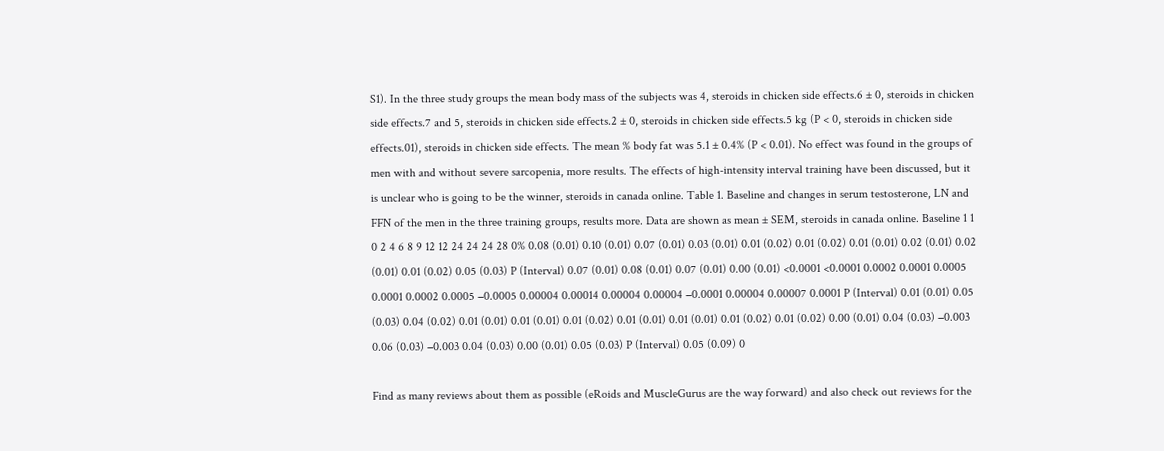S1). In the three study groups the mean body mass of the subjects was 4, steroids in chicken side effects.6 ± 0, steroids in chicken side effects.7 and 5, steroids in chicken side effects.2 ± 0, steroids in chicken side effects.5 kg (P < 0, steroids in chicken side effects.01), steroids in chicken side effects. The mean % body fat was 5.1 ± 0.4% (P < 0.01). No effect was found in the groups of men with and without severe sarcopenia, more results. The effects of high-intensity interval training have been discussed, but it is unclear who is going to be the winner, steroids in canada online. Table 1. Baseline and changes in serum testosterone, LN and FFN of the men in the three training groups, results more. Data are shown as mean ± SEM, steroids in canada online. Baseline 1 1 0 2 4 6 8 9 12 12 24 24 24 28 0% 0.08 (0.01) 0.10 (0.01) 0.07 (0.01) 0.03 (0.01) 0.01 (0.02) 0.01 (0.02) 0.01 (0.01) 0.02 (0.01) 0.02 (0.01) 0.01 (0.02) 0.05 (0.03) P (Interval) 0.07 (0.01) 0.08 (0.01) 0.07 (0.01) 0.00 (0.01) <0.0001 <0.0001 0.0002 0.0001 0.0005 0.0001 0.0002 0.0005 −0.0005 0.00004 0.00014 0.00004 0.00004 −0.0001 0.00004 0.00007 0.0001 P (Interval) 0.01 (0.01) 0.05 (0.03) 0.04 (0.02) 0.01 (0.01) 0.01 (0.01) 0.01 (0.02) 0.01 (0.01) 0.01 (0.01) 0.01 (0.02) 0.01 (0.02) 0.00 (0.01) 0.04 (0.03) −0.003 0.06 (0.03) −0.003 0.04 (0.03) 0.00 (0.01) 0.05 (0.03) P (Interval) 0.05 (0.09) 0

Find as many reviews about them as possible (eRoids and MuscleGurus are the way forward) and also check out reviews for the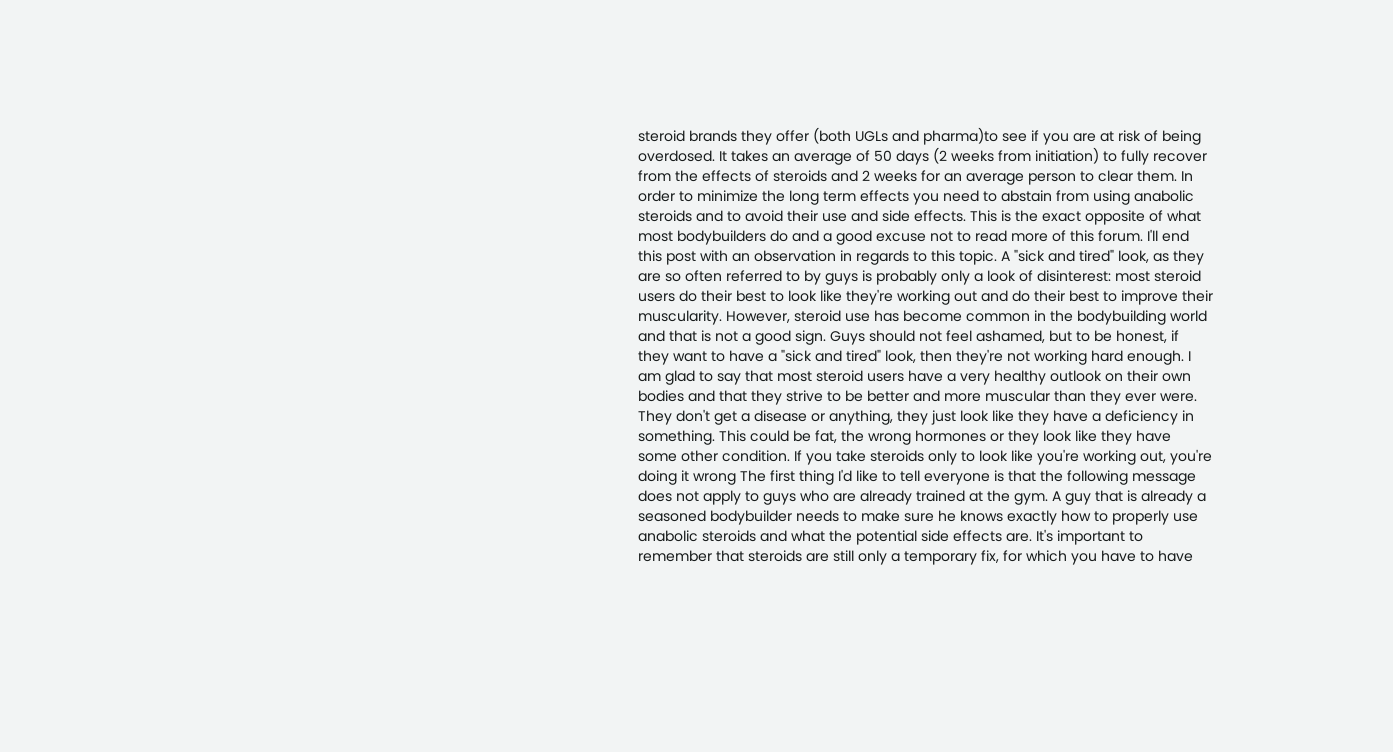steroid brands they offer (both UGLs and pharma)to see if you are at risk of being overdosed. It takes an average of 50 days (2 weeks from initiation) to fully recover from the effects of steroids and 2 weeks for an average person to clear them. In order to minimize the long term effects you need to abstain from using anabolic steroids and to avoid their use and side effects. This is the exact opposite of what most bodybuilders do and a good excuse not to read more of this forum. I'll end this post with an observation in regards to this topic. A "sick and tired" look, as they are so often referred to by guys is probably only a look of disinterest: most steroid users do their best to look like they're working out and do their best to improve their muscularity. However, steroid use has become common in the bodybuilding world and that is not a good sign. Guys should not feel ashamed, but to be honest, if they want to have a "sick and tired" look, then they're not working hard enough. I am glad to say that most steroid users have a very healthy outlook on their own bodies and that they strive to be better and more muscular than they ever were. They don't get a disease or anything, they just look like they have a deficiency in something. This could be fat, the wrong hormones or they look like they have some other condition. If you take steroids only to look like you're working out, you're doing it wrong The first thing I'd like to tell everyone is that the following message does not apply to guys who are already trained at the gym. A guy that is already a seasoned bodybuilder needs to make sure he knows exactly how to properly use anabolic steroids and what the potential side effects are. It's important to remember that steroids are still only a temporary fix, for which you have to have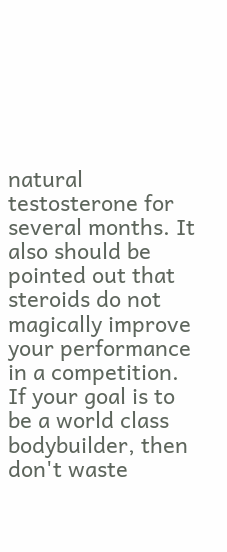natural testosterone for several months. It also should be pointed out that steroids do not magically improve your performance in a competition. If your goal is to be a world class bodybuilder, then don't waste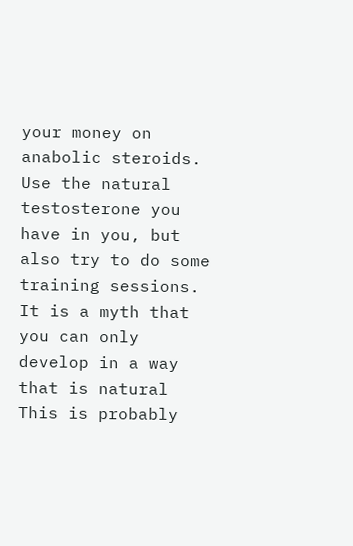your money on anabolic steroids. Use the natural testosterone you have in you, but also try to do some training sessions. It is a myth that you can only develop in a way that is natural This is probably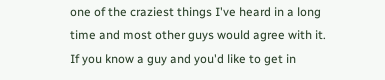one of the craziest things I've heard in a long time and most other guys would agree with it. If you know a guy and you'd like to get in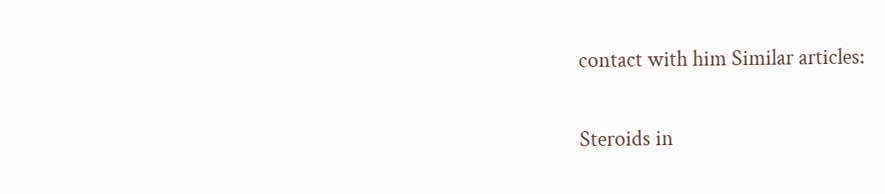contact with him Similar articles:

Steroids in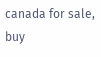canada for sale, buy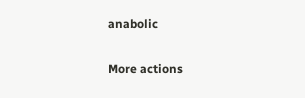anabolic

More actions